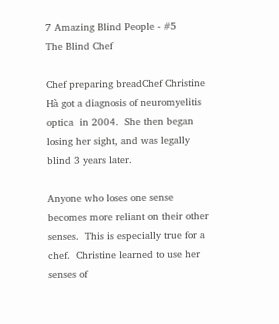7 Amazing Blind People - #5
The Blind Chef

Chef preparing breadChef Christine Hà got a diagnosis of neuromyelitis optica  in 2004.  She then began losing her sight, and was legally blind 3 years later.

Anyone who loses one sense becomes more reliant on their other senses.  This is especially true for a chef.  Christine learned to use her senses of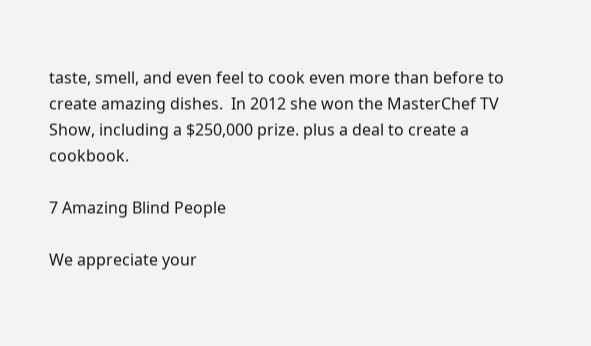taste, smell, and even feel to cook even more than before to create amazing dishes.  In 2012 she won the MasterChef TV Show, including a $250,000 prize. plus a deal to create a cookbook.

7 Amazing Blind People

We appreciate your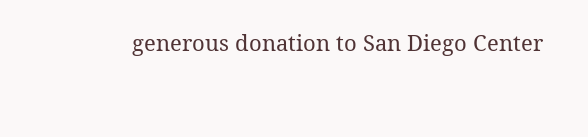generous donation to San Diego Center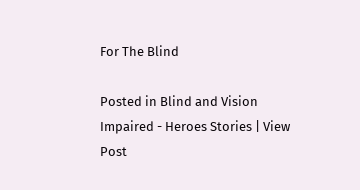For The Blind

Posted in Blind and Vision Impaired - Heroes Stories | View Post